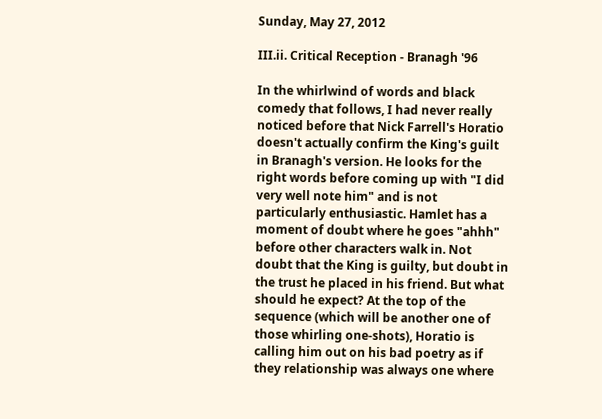Sunday, May 27, 2012

III.ii. Critical Reception - Branagh '96

In the whirlwind of words and black comedy that follows, I had never really noticed before that Nick Farrell's Horatio doesn't actually confirm the King's guilt in Branagh's version. He looks for the right words before coming up with "I did very well note him" and is not particularly enthusiastic. Hamlet has a moment of doubt where he goes "ahhh" before other characters walk in. Not doubt that the King is guilty, but doubt in the trust he placed in his friend. But what should he expect? At the top of the sequence (which will be another one of those whirling one-shots), Horatio is calling him out on his bad poetry as if they relationship was always one where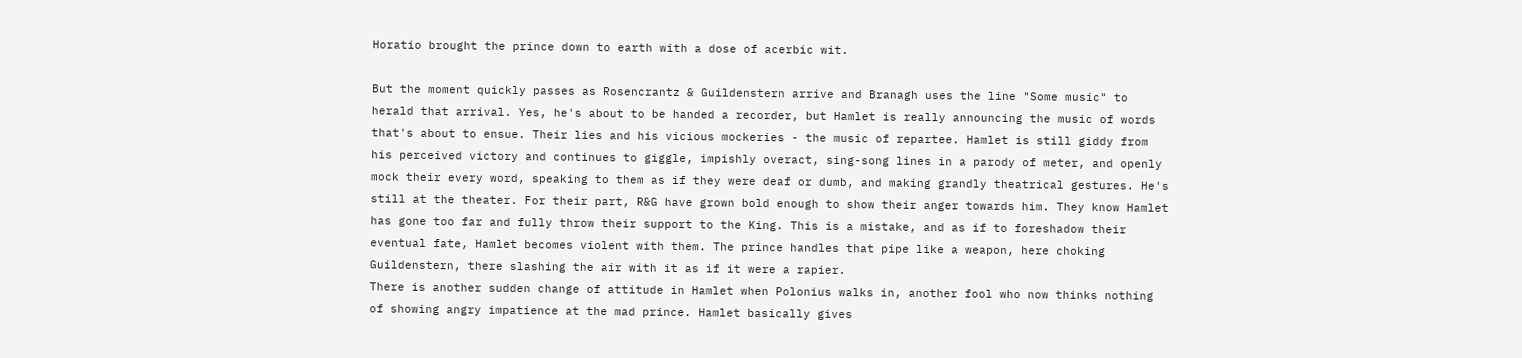Horatio brought the prince down to earth with a dose of acerbic wit.

But the moment quickly passes as Rosencrantz & Guildenstern arrive and Branagh uses the line "Some music" to herald that arrival. Yes, he's about to be handed a recorder, but Hamlet is really announcing the music of words that's about to ensue. Their lies and his vicious mockeries - the music of repartee. Hamlet is still giddy from his perceived victory and continues to giggle, impishly overact, sing-song lines in a parody of meter, and openly mock their every word, speaking to them as if they were deaf or dumb, and making grandly theatrical gestures. He's still at the theater. For their part, R&G have grown bold enough to show their anger towards him. They know Hamlet has gone too far and fully throw their support to the King. This is a mistake, and as if to foreshadow their eventual fate, Hamlet becomes violent with them. The prince handles that pipe like a weapon, here choking Guildenstern, there slashing the air with it as if it were a rapier.
There is another sudden change of attitude in Hamlet when Polonius walks in, another fool who now thinks nothing of showing angry impatience at the mad prince. Hamlet basically gives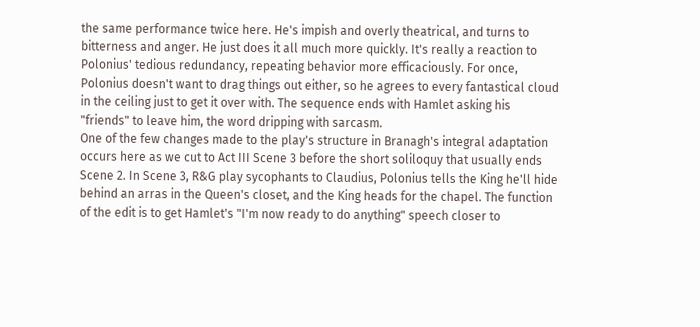the same performance twice here. He's impish and overly theatrical, and turns to bitterness and anger. He just does it all much more quickly. It's really a reaction to Polonius' tedious redundancy, repeating behavior more efficaciously. For once, Polonius doesn't want to drag things out either, so he agrees to every fantastical cloud in the ceiling just to get it over with. The sequence ends with Hamlet asking his "friends" to leave him, the word dripping with sarcasm.
One of the few changes made to the play's structure in Branagh's integral adaptation occurs here as we cut to Act III Scene 3 before the short soliloquy that usually ends Scene 2. In Scene 3, R&G play sycophants to Claudius, Polonius tells the King he'll hide behind an arras in the Queen's closet, and the King heads for the chapel. The function of the edit is to get Hamlet's "I'm now ready to do anything" speech closer to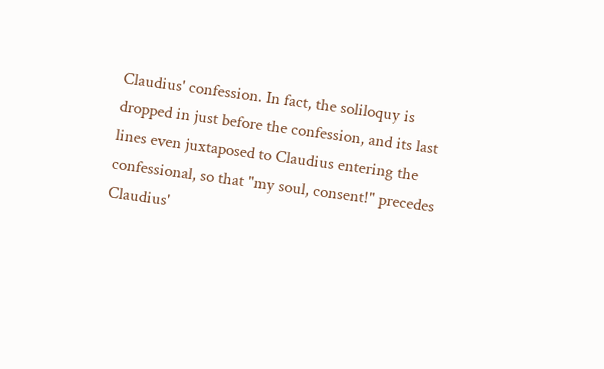Claudius' confession. In fact, the soliloquy is dropped in just before the confession, and its last lines even juxtaposed to Claudius entering the confessional, so that "my soul, consent!" precedes Claudius'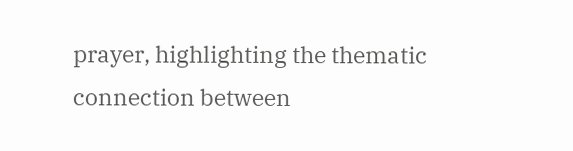prayer, highlighting the thematic connection between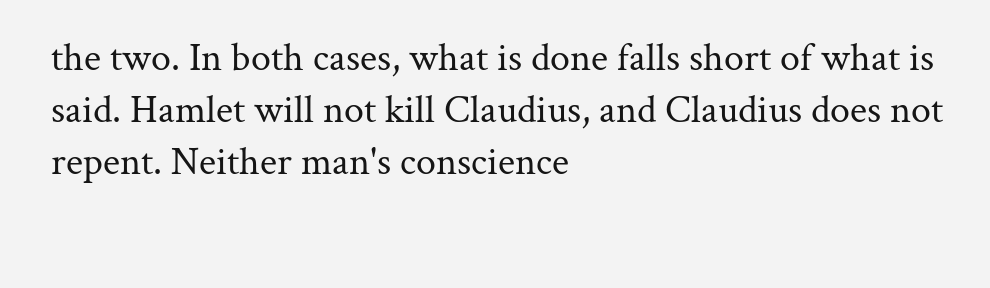the two. In both cases, what is done falls short of what is said. Hamlet will not kill Claudius, and Claudius does not repent. Neither man's conscience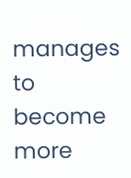manages to become more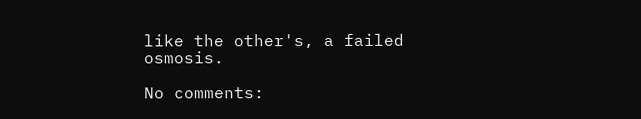like the other's, a failed osmosis.

No comments: